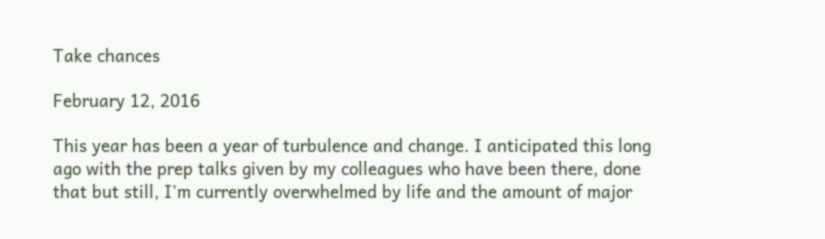Take chances

February 12, 2016

This year has been a year of turbulence and change. I anticipated this long ago with the prep talks given by my colleagues who have been there, done that but still, I'm currently overwhelmed by life and the amount of major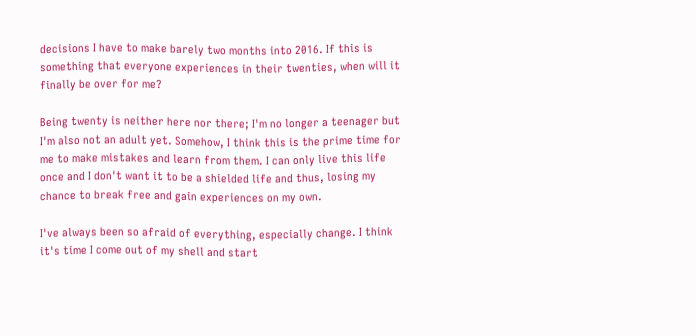decisions I have to make barely two months into 2016. If this is something that everyone experiences in their twenties, when will it finally be over for me?

Being twenty is neither here nor there; I'm no longer a teenager but I'm also not an adult yet. Somehow, I think this is the prime time for me to make mistakes and learn from them. I can only live this life once and I don't want it to be a shielded life and thus, losing my chance to break free and gain experiences on my own.

I've always been so afraid of everything, especially change. I think it's time I come out of my shell and start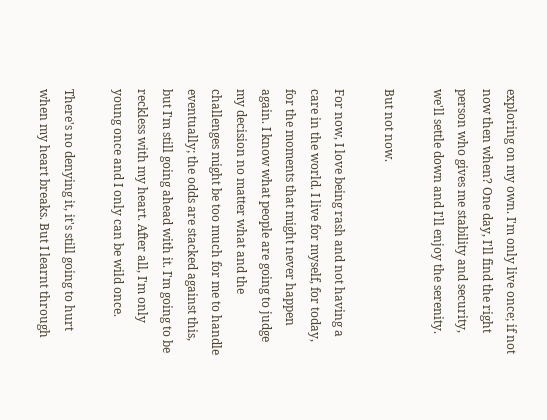exploring on my own. I'm only live once; if not now then when? One day, I'll find the right person who gives me stability and security, we'll settle down and I'll enjoy the serenity.

But not now.

For now, I love being rash and not having a care in the world. I live for myself, for today, for the moments that might never happen again. I know what people are going to judge my decision no matter what and the challenges might be too much for me to handle eventually; the odds are stacked against this, but I'm still going ahead with it. I'm going to be reckless with my heart. After all, I'm only young once and I only can be wild once.

There's no denying it, it's still going to hurt when my heart breaks. But I learnt through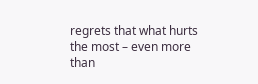regrets that what hurts the most – even more than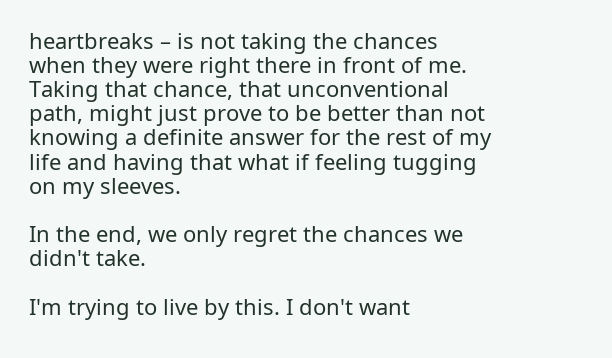heartbreaks – is not taking the chances when they were right there in front of me. Taking that chance, that unconventional path, might just prove to be better than not knowing a definite answer for the rest of my life and having that what if feeling tugging on my sleeves.

In the end, we only regret the chances we didn't take.

I'm trying to live by this. I don't want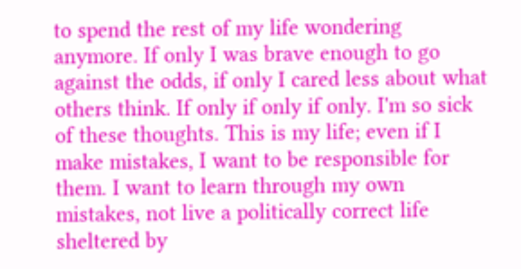to spend the rest of my life wondering anymore. If only I was brave enough to go against the odds, if only I cared less about what others think. If only if only if only. I'm so sick of these thoughts. This is my life; even if I make mistakes, I want to be responsible for them. I want to learn through my own mistakes, not live a politically correct life sheltered by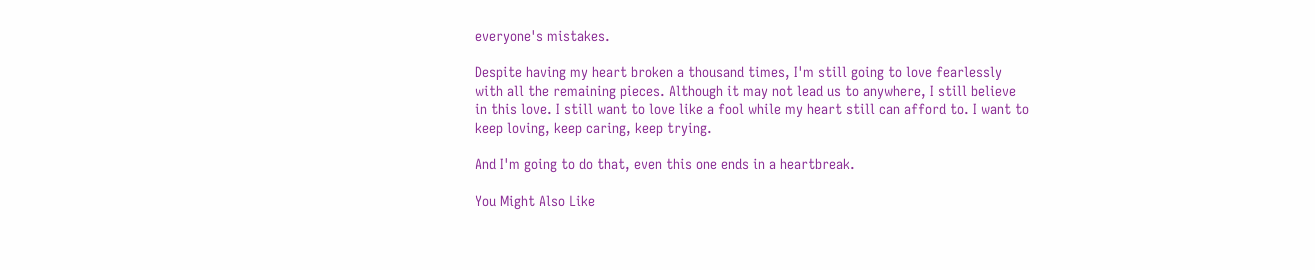everyone's mistakes.

Despite having my heart broken a thousand times, I'm still going to love fearlessly with all the remaining pieces. Although it may not lead us to anywhere, I still believe in this love. I still want to love like a fool while my heart still can afford to. I want to keep loving, keep caring, keep trying.

And I'm going to do that, even this one ends in a heartbreak.

You Might Also Like